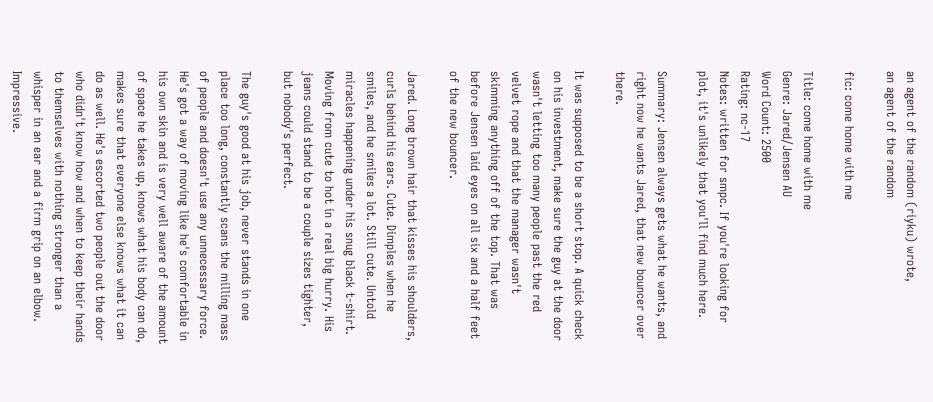an agent of the random (riyku) wrote,
an agent of the random

fic: come home with me

Title: come home with me
Genre: Jared/Jensen AU
Word Count: 2500
Rating: nc-17
Notes: written for smpc. If you're looking for plot, it's unlikely that you'll find much here.

Summary: Jensen always gets what he wants, and right now he wants Jared, that new bouncer over there.

It was supposed to be a short stop. A quick check on his investment, make sure the guy at the door wasn't letting too many people past the red velvet rope and that the manager wasn't skimming anything off of the top. That was before Jensen laid eyes on all six and a half feet of the new bouncer.

Jared. Long brown hair that kisses his shoulders, curls behind his ears. Cute. Dimples when he smiles, and he smiles a lot. Still cute. Untold miracles happening under his snug black t-shirt. Moving from cute to hot in a real big hurry. His jeans could stand to be a couple sizes tighter, but nobody's perfect.

The guy's good at his job, never stands in one place too long, constantly scans the milling mass of people and doesn't use any unnecessary force. He's got a way of moving like he's comfortable in his own skin and is very well aware of the amount of space he takes up, knows what his body can do, makes sure that everyone else knows what it can do as well. He's escorted two people out the door who didn't know how and when to keep their hands to themselves with nothing stronger than a whisper in an ear and a firm grip on an elbow. Impressive.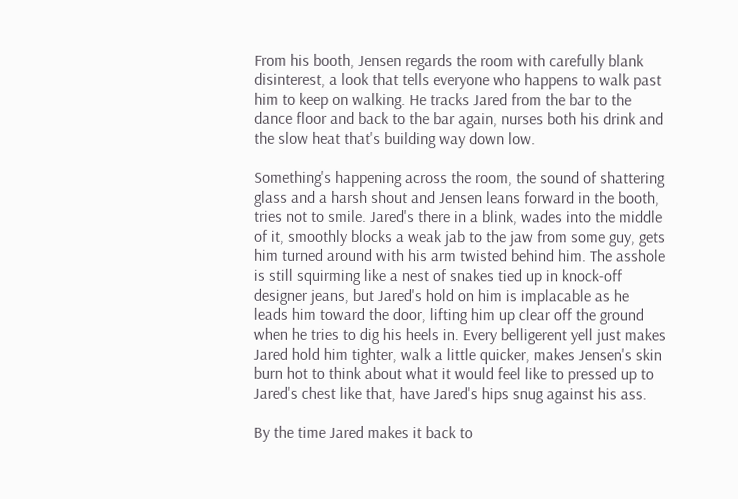From his booth, Jensen regards the room with carefully blank disinterest, a look that tells everyone who happens to walk past him to keep on walking. He tracks Jared from the bar to the dance floor and back to the bar again, nurses both his drink and the slow heat that's building way down low.

Something's happening across the room, the sound of shattering glass and a harsh shout and Jensen leans forward in the booth, tries not to smile. Jared's there in a blink, wades into the middle of it, smoothly blocks a weak jab to the jaw from some guy, gets him turned around with his arm twisted behind him. The asshole is still squirming like a nest of snakes tied up in knock-off designer jeans, but Jared's hold on him is implacable as he leads him toward the door, lifting him up clear off the ground when he tries to dig his heels in. Every belligerent yell just makes Jared hold him tighter, walk a little quicker, makes Jensen's skin burn hot to think about what it would feel like to pressed up to Jared's chest like that, have Jared's hips snug against his ass.

By the time Jared makes it back to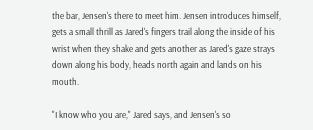the bar, Jensen's there to meet him. Jensen introduces himself, gets a small thrill as Jared's fingers trail along the inside of his wrist when they shake and gets another as Jared's gaze strays down along his body, heads north again and lands on his mouth.

"I know who you are," Jared says, and Jensen's so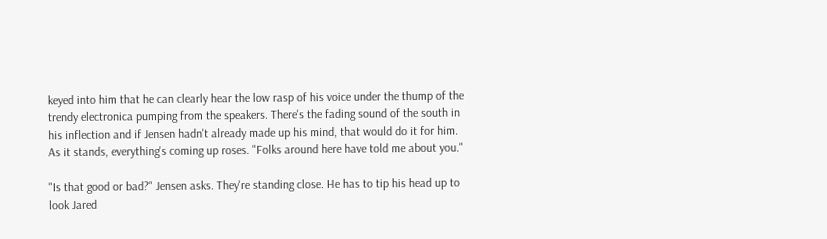keyed into him that he can clearly hear the low rasp of his voice under the thump of the trendy electronica pumping from the speakers. There's the fading sound of the south in his inflection and if Jensen hadn't already made up his mind, that would do it for him. As it stands, everything's coming up roses. "Folks around here have told me about you."

"Is that good or bad?" Jensen asks. They're standing close. He has to tip his head up to look Jared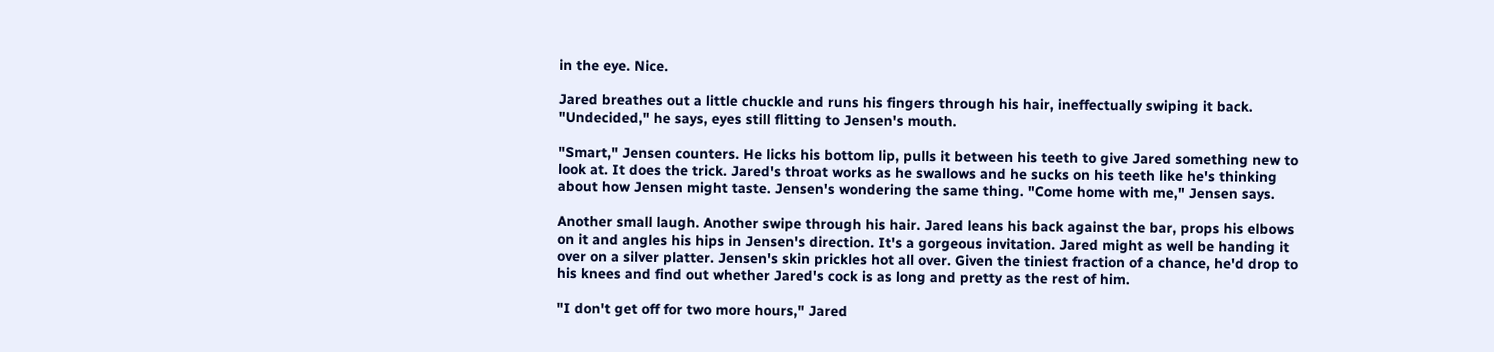in the eye. Nice.

Jared breathes out a little chuckle and runs his fingers through his hair, ineffectually swiping it back. "Undecided," he says, eyes still flitting to Jensen's mouth.

"Smart," Jensen counters. He licks his bottom lip, pulls it between his teeth to give Jared something new to look at. It does the trick. Jared's throat works as he swallows and he sucks on his teeth like he's thinking about how Jensen might taste. Jensen's wondering the same thing. "Come home with me," Jensen says.

Another small laugh. Another swipe through his hair. Jared leans his back against the bar, props his elbows on it and angles his hips in Jensen's direction. It's a gorgeous invitation. Jared might as well be handing it over on a silver platter. Jensen's skin prickles hot all over. Given the tiniest fraction of a chance, he'd drop to his knees and find out whether Jared's cock is as long and pretty as the rest of him.

"I don't get off for two more hours," Jared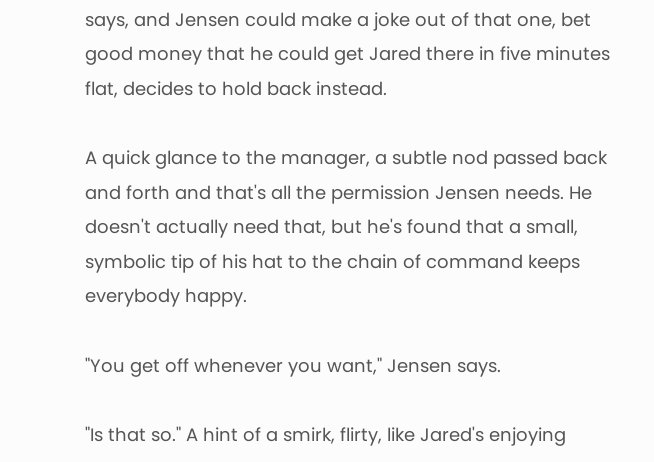says, and Jensen could make a joke out of that one, bet good money that he could get Jared there in five minutes flat, decides to hold back instead.

A quick glance to the manager, a subtle nod passed back and forth and that's all the permission Jensen needs. He doesn't actually need that, but he's found that a small, symbolic tip of his hat to the chain of command keeps everybody happy.

"You get off whenever you want," Jensen says.

"Is that so." A hint of a smirk, flirty, like Jared's enjoying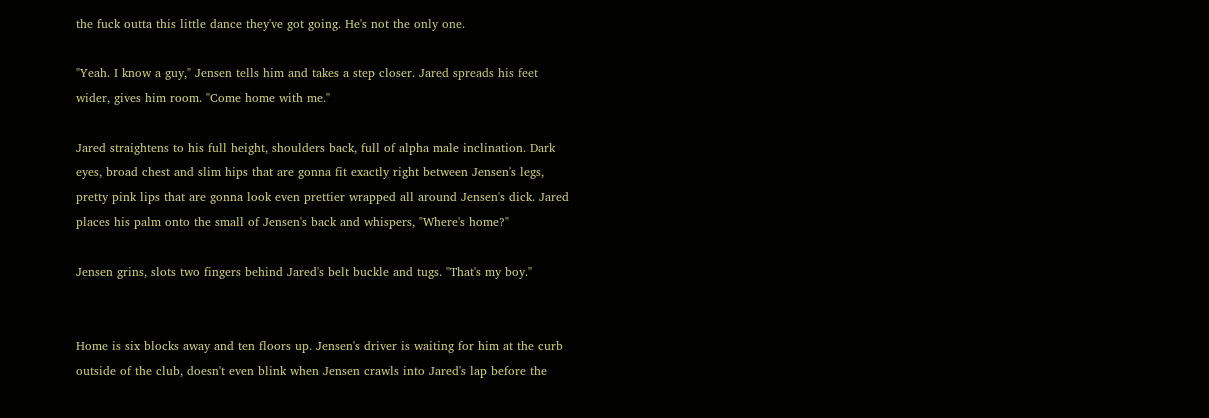the fuck outta this little dance they've got going. He's not the only one.

"Yeah. I know a guy," Jensen tells him and takes a step closer. Jared spreads his feet wider, gives him room. "Come home with me."

Jared straightens to his full height, shoulders back, full of alpha male inclination. Dark eyes, broad chest and slim hips that are gonna fit exactly right between Jensen's legs, pretty pink lips that are gonna look even prettier wrapped all around Jensen's dick. Jared places his palm onto the small of Jensen's back and whispers, "Where's home?"

Jensen grins, slots two fingers behind Jared's belt buckle and tugs. "That's my boy."


Home is six blocks away and ten floors up. Jensen's driver is waiting for him at the curb outside of the club, doesn't even blink when Jensen crawls into Jared's lap before the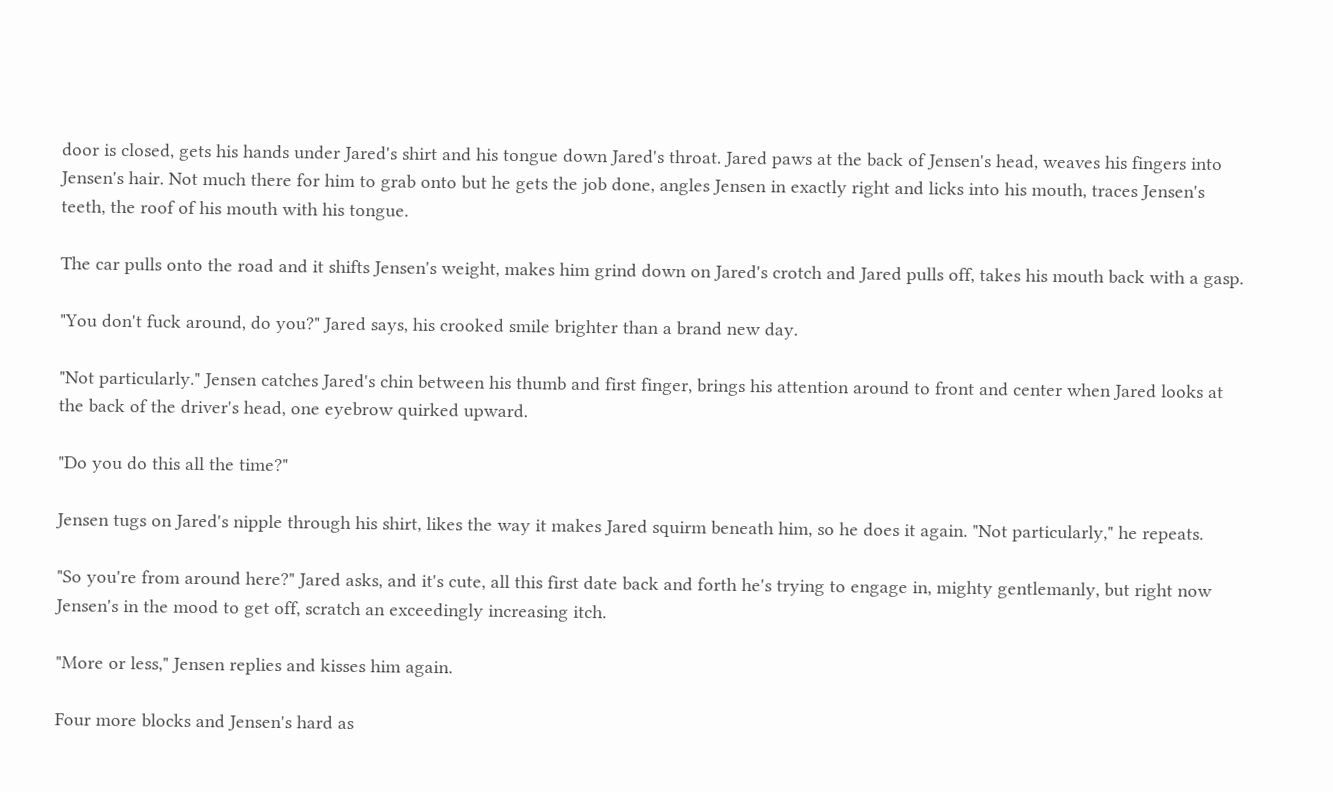door is closed, gets his hands under Jared's shirt and his tongue down Jared's throat. Jared paws at the back of Jensen's head, weaves his fingers into Jensen's hair. Not much there for him to grab onto but he gets the job done, angles Jensen in exactly right and licks into his mouth, traces Jensen's teeth, the roof of his mouth with his tongue.

The car pulls onto the road and it shifts Jensen's weight, makes him grind down on Jared's crotch and Jared pulls off, takes his mouth back with a gasp.

"You don't fuck around, do you?" Jared says, his crooked smile brighter than a brand new day.

"Not particularly." Jensen catches Jared's chin between his thumb and first finger, brings his attention around to front and center when Jared looks at the back of the driver's head, one eyebrow quirked upward.

"Do you do this all the time?"

Jensen tugs on Jared's nipple through his shirt, likes the way it makes Jared squirm beneath him, so he does it again. "Not particularly," he repeats.

"So you're from around here?" Jared asks, and it's cute, all this first date back and forth he's trying to engage in, mighty gentlemanly, but right now Jensen's in the mood to get off, scratch an exceedingly increasing itch.

"More or less," Jensen replies and kisses him again.

Four more blocks and Jensen's hard as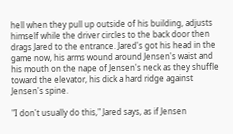hell when they pull up outside of his building, adjusts himself while the driver circles to the back door then drags Jared to the entrance. Jared's got his head in the game now, his arms wound around Jensen's waist and his mouth on the nape of Jensen's neck as they shuffle toward the elevator, his dick a hard ridge against Jensen's spine.

"I don't usually do this," Jared says, as if Jensen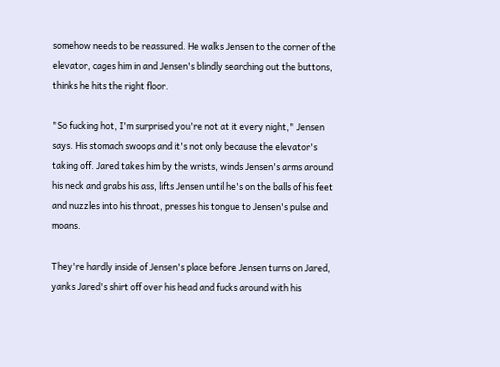somehow needs to be reassured. He walks Jensen to the corner of the elevator, cages him in and Jensen's blindly searching out the buttons, thinks he hits the right floor.

"So fucking hot, I'm surprised you're not at it every night," Jensen says. His stomach swoops and it's not only because the elevator's taking off. Jared takes him by the wrists, winds Jensen's arms around his neck and grabs his ass, lifts Jensen until he's on the balls of his feet and nuzzles into his throat, presses his tongue to Jensen's pulse and moans.

They're hardly inside of Jensen's place before Jensen turns on Jared, yanks Jared's shirt off over his head and fucks around with his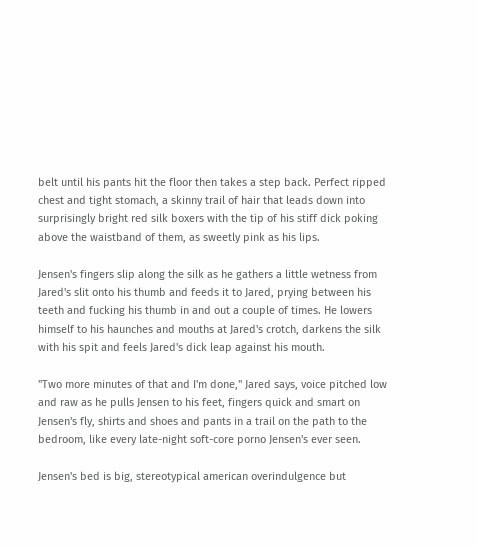belt until his pants hit the floor then takes a step back. Perfect ripped chest and tight stomach, a skinny trail of hair that leads down into surprisingly bright red silk boxers with the tip of his stiff dick poking above the waistband of them, as sweetly pink as his lips.

Jensen's fingers slip along the silk as he gathers a little wetness from Jared's slit onto his thumb and feeds it to Jared, prying between his teeth and fucking his thumb in and out a couple of times. He lowers himself to his haunches and mouths at Jared's crotch, darkens the silk with his spit and feels Jared's dick leap against his mouth.

"Two more minutes of that and I'm done," Jared says, voice pitched low and raw as he pulls Jensen to his feet, fingers quick and smart on Jensen's fly, shirts and shoes and pants in a trail on the path to the bedroom, like every late-night soft-core porno Jensen's ever seen.

Jensen's bed is big, stereotypical american overindulgence but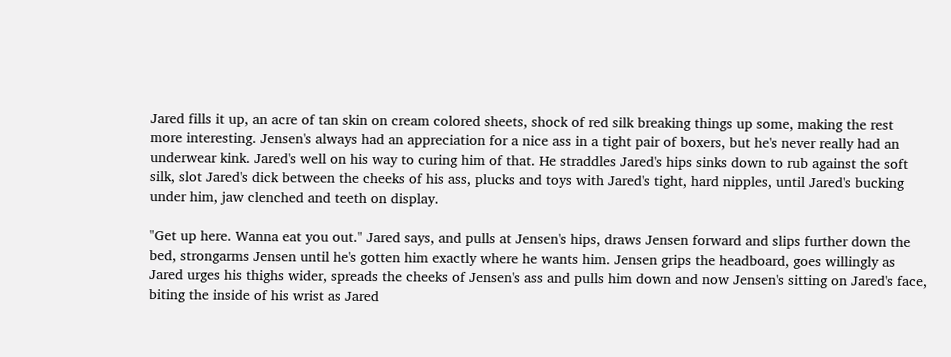Jared fills it up, an acre of tan skin on cream colored sheets, shock of red silk breaking things up some, making the rest more interesting. Jensen's always had an appreciation for a nice ass in a tight pair of boxers, but he's never really had an underwear kink. Jared's well on his way to curing him of that. He straddles Jared's hips sinks down to rub against the soft silk, slot Jared's dick between the cheeks of his ass, plucks and toys with Jared's tight, hard nipples, until Jared's bucking under him, jaw clenched and teeth on display.

"Get up here. Wanna eat you out." Jared says, and pulls at Jensen's hips, draws Jensen forward and slips further down the bed, strongarms Jensen until he's gotten him exactly where he wants him. Jensen grips the headboard, goes willingly as Jared urges his thighs wider, spreads the cheeks of Jensen's ass and pulls him down and now Jensen's sitting on Jared's face, biting the inside of his wrist as Jared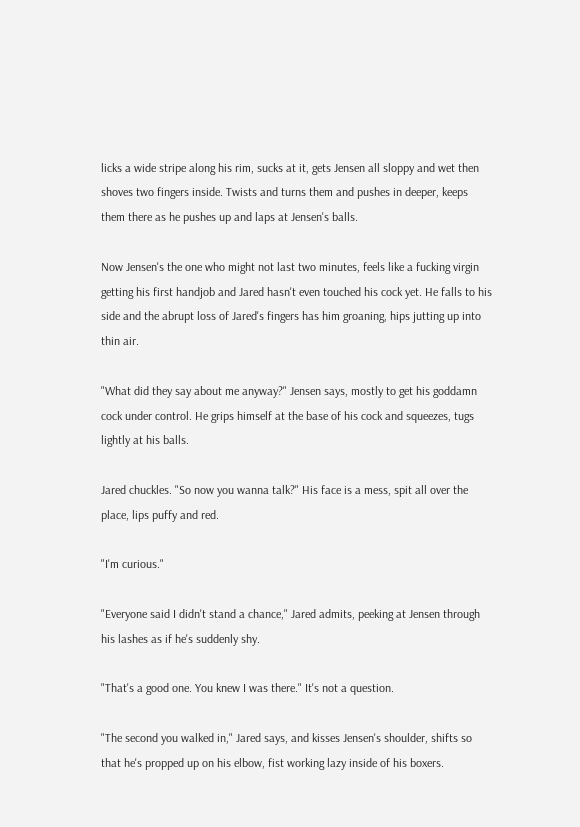licks a wide stripe along his rim, sucks at it, gets Jensen all sloppy and wet then shoves two fingers inside. Twists and turns them and pushes in deeper, keeps them there as he pushes up and laps at Jensen's balls.

Now Jensen's the one who might not last two minutes, feels like a fucking virgin getting his first handjob and Jared hasn't even touched his cock yet. He falls to his side and the abrupt loss of Jared's fingers has him groaning, hips jutting up into thin air.

"What did they say about me anyway?" Jensen says, mostly to get his goddamn cock under control. He grips himself at the base of his cock and squeezes, tugs lightly at his balls.

Jared chuckles. "So now you wanna talk?" His face is a mess, spit all over the place, lips puffy and red.

"I'm curious."

"Everyone said I didn't stand a chance," Jared admits, peeking at Jensen through his lashes as if he's suddenly shy.

"That's a good one. You knew I was there." It's not a question.

"The second you walked in," Jared says, and kisses Jensen's shoulder, shifts so that he's propped up on his elbow, fist working lazy inside of his boxers.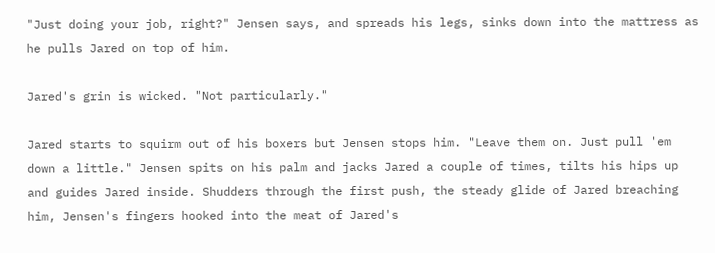"Just doing your job, right?" Jensen says, and spreads his legs, sinks down into the mattress as he pulls Jared on top of him.

Jared's grin is wicked. "Not particularly."

Jared starts to squirm out of his boxers but Jensen stops him. "Leave them on. Just pull 'em down a little." Jensen spits on his palm and jacks Jared a couple of times, tilts his hips up and guides Jared inside. Shudders through the first push, the steady glide of Jared breaching him, Jensen's fingers hooked into the meat of Jared's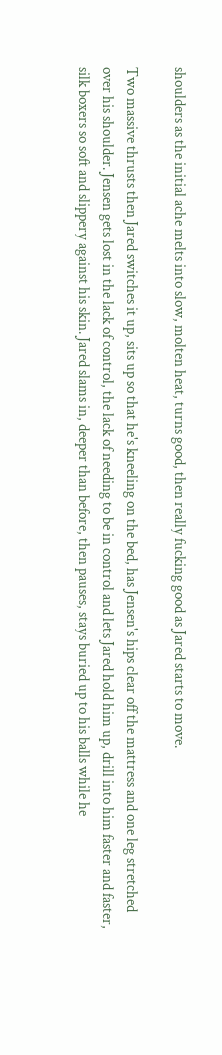shoulders as the initial ache melts into slow, molten heat, turns good, then really fucking good as Jared starts to move.

Two massive thrusts then Jared switches it up, sits up so that he's kneeling on the bed, has Jensen's hips clear off the mattress and one leg stretched over his shoulder. Jensen gets lost in the lack of control, the lack of needing to be in control and lets Jared hold him up, drill into him faster and faster, silk boxers so soft and slippery against his skin. Jared slams in, deeper than before, then pauses, stays buried up to his balls while he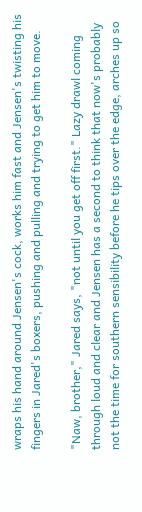wraps his hand around Jensen's cock, works him fast and Jensen's twisting his fingers in Jared's boxers, pushing and pulling and trying to get him to move.

"Naw, brother," Jared says, "not until you get off first." Lazy drawl coming through loud and clear and Jensen has a second to think that now's probably not the time for southern sensibility before he tips over the edge, arches up so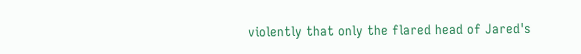violently that only the flared head of Jared's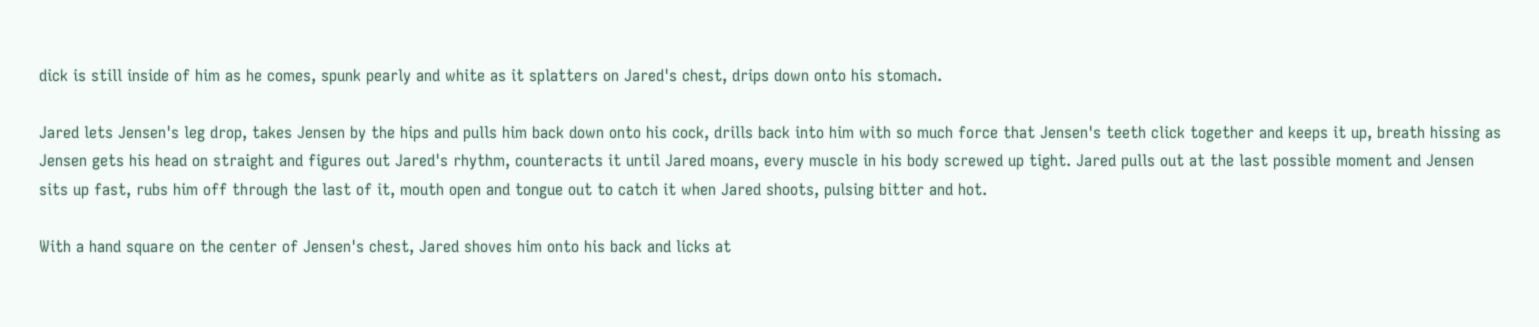dick is still inside of him as he comes, spunk pearly and white as it splatters on Jared's chest, drips down onto his stomach.

Jared lets Jensen's leg drop, takes Jensen by the hips and pulls him back down onto his cock, drills back into him with so much force that Jensen's teeth click together and keeps it up, breath hissing as Jensen gets his head on straight and figures out Jared's rhythm, counteracts it until Jared moans, every muscle in his body screwed up tight. Jared pulls out at the last possible moment and Jensen sits up fast, rubs him off through the last of it, mouth open and tongue out to catch it when Jared shoots, pulsing bitter and hot.

With a hand square on the center of Jensen's chest, Jared shoves him onto his back and licks at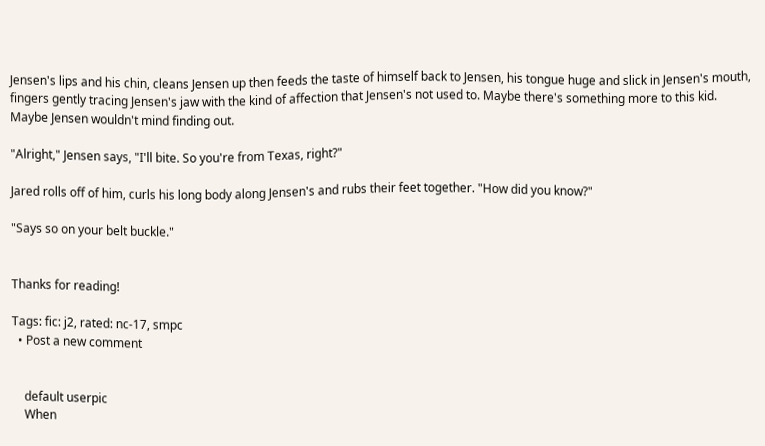Jensen's lips and his chin, cleans Jensen up then feeds the taste of himself back to Jensen, his tongue huge and slick in Jensen's mouth, fingers gently tracing Jensen's jaw with the kind of affection that Jensen's not used to. Maybe there's something more to this kid. Maybe Jensen wouldn't mind finding out.

"Alright," Jensen says, "I'll bite. So you're from Texas, right?"

Jared rolls off of him, curls his long body along Jensen's and rubs their feet together. "How did you know?"

"Says so on your belt buckle."


Thanks for reading!

Tags: fic: j2, rated: nc-17, smpc
  • Post a new comment


    default userpic
    When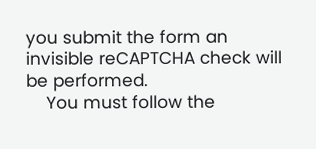you submit the form an invisible reCAPTCHA check will be performed.
    You must follow the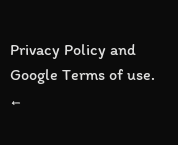Privacy Policy and Google Terms of use.
←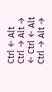Ctrl ← Alt
Ctrl → Alt →
← Ctrl ← Alt
Ctrl → Alt →